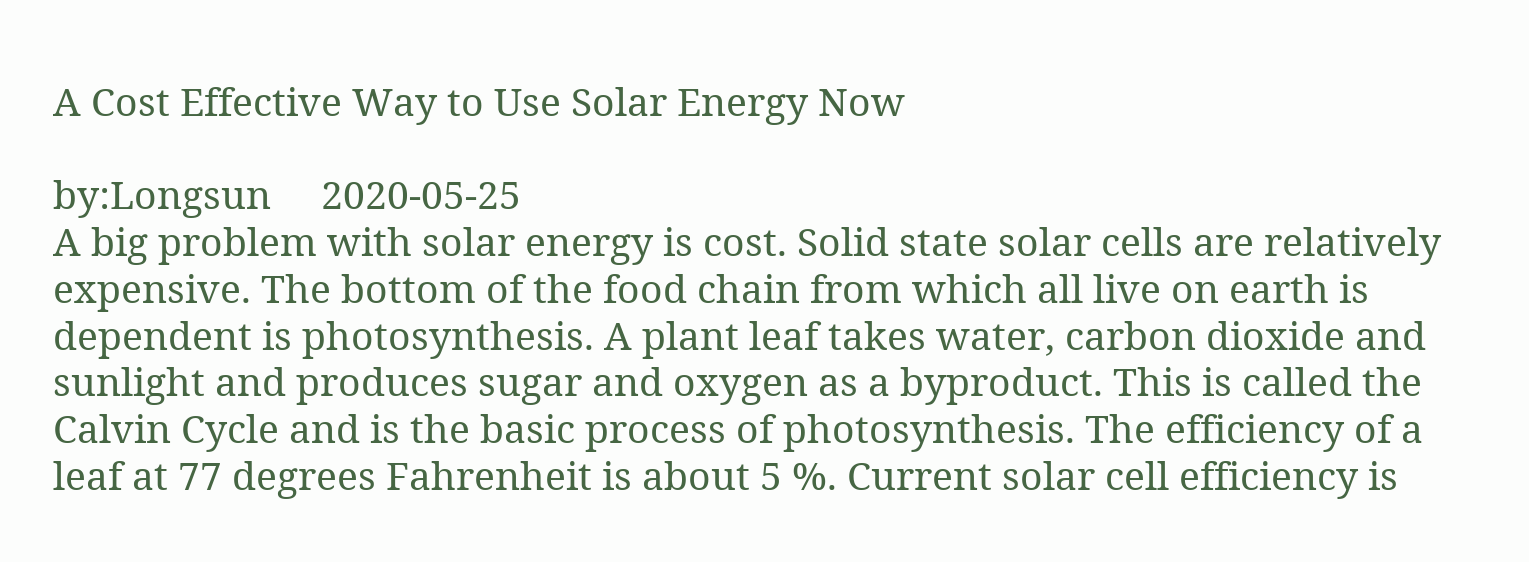A Cost Effective Way to Use Solar Energy Now

by:Longsun     2020-05-25
A big problem with solar energy is cost. Solid state solar cells are relatively expensive. The bottom of the food chain from which all live on earth is dependent is photosynthesis. A plant leaf takes water, carbon dioxide and sunlight and produces sugar and oxygen as a byproduct. This is called the Calvin Cycle and is the basic process of photosynthesis. The efficiency of a leaf at 77 degrees Fahrenheit is about 5 %. Current solar cell efficiency is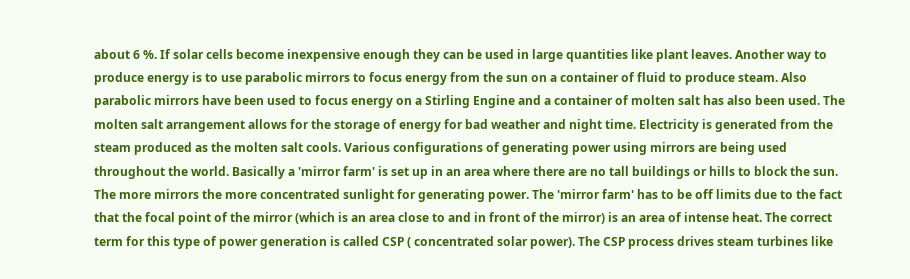about 6 %. If solar cells become inexpensive enough they can be used in large quantities like plant leaves. Another way to produce energy is to use parabolic mirrors to focus energy from the sun on a container of fluid to produce steam. Also parabolic mirrors have been used to focus energy on a Stirling Engine and a container of molten salt has also been used. The molten salt arrangement allows for the storage of energy for bad weather and night time. Electricity is generated from the steam produced as the molten salt cools. Various configurations of generating power using mirrors are being used throughout the world. Basically a 'mirror farm' is set up in an area where there are no tall buildings or hills to block the sun. The more mirrors the more concentrated sunlight for generating power. The 'mirror farm' has to be off limits due to the fact that the focal point of the mirror (which is an area close to and in front of the mirror) is an area of intense heat. The correct term for this type of power generation is called CSP ( concentrated solar power). The CSP process drives steam turbines like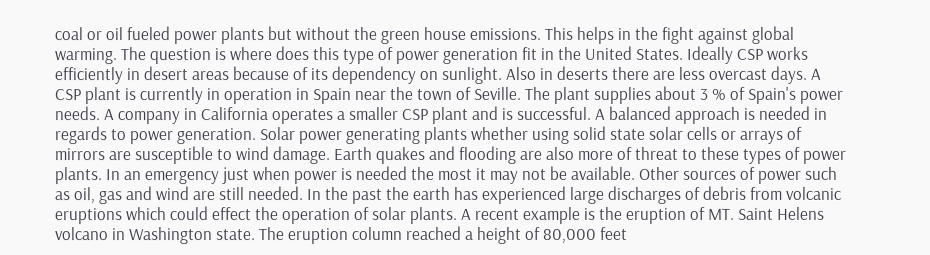coal or oil fueled power plants but without the green house emissions. This helps in the fight against global warming. The question is where does this type of power generation fit in the United States. Ideally CSP works efficiently in desert areas because of its dependency on sunlight. Also in deserts there are less overcast days. A CSP plant is currently in operation in Spain near the town of Seville. The plant supplies about 3 % of Spain's power needs. A company in California operates a smaller CSP plant and is successful. A balanced approach is needed in regards to power generation. Solar power generating plants whether using solid state solar cells or arrays of mirrors are susceptible to wind damage. Earth quakes and flooding are also more of threat to these types of power plants. In an emergency just when power is needed the most it may not be available. Other sources of power such as oil, gas and wind are still needed. In the past the earth has experienced large discharges of debris from volcanic eruptions which could effect the operation of solar plants. A recent example is the eruption of MT. Saint Helens volcano in Washington state. The eruption column reached a height of 80,000 feet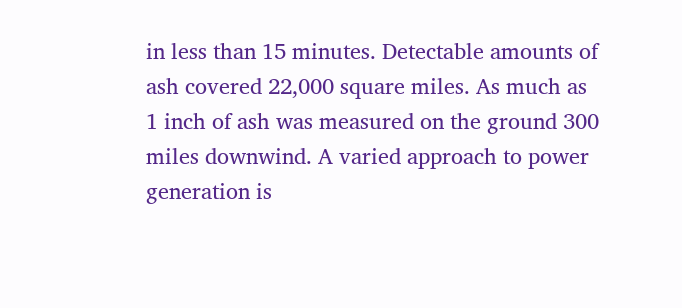in less than 15 minutes. Detectable amounts of ash covered 22,000 square miles. As much as 1 inch of ash was measured on the ground 300 miles downwind. A varied approach to power generation is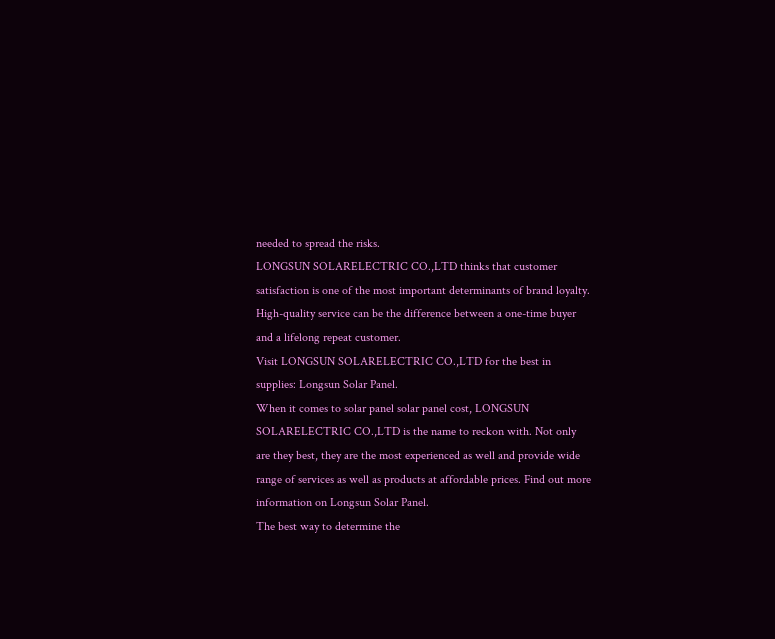needed to spread the risks.
LONGSUN SOLARELECTRIC CO.,LTD thinks that customer satisfaction is one of the most important determinants of brand loyalty. High-quality service can be the difference between a one-time buyer and a lifelong repeat customer.
Visit LONGSUN SOLARELECTRIC CO.,LTD for the best in supplies: Longsun Solar Panel.
When it comes to solar panel solar panel cost, LONGSUN SOLARELECTRIC CO.,LTD is the name to reckon with. Not only are they best, they are the most experienced as well and provide wide range of services as well as products at affordable prices. Find out more information on Longsun Solar Panel.
The best way to determine the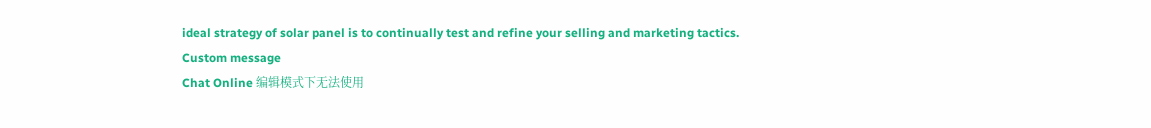ideal strategy of solar panel is to continually test and refine your selling and marketing tactics.
Custom message
Chat Online 编辑模式下无法使用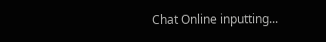Chat Online inputting...